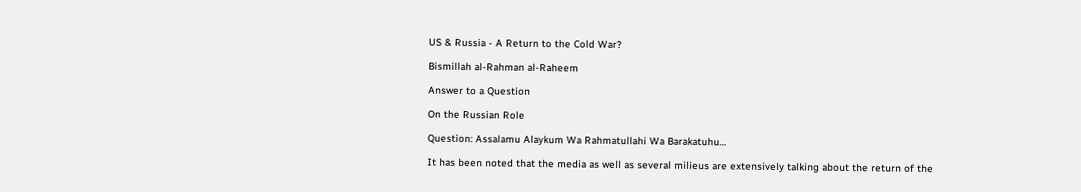US & Russia - A Return to the Cold War?

Bismillah al-Rahman al-Raheem

Answer to a Question

On the Russian Role

Question: Assalamu Alaykum Wa Rahmatullahi Wa Barakatuhu…

It has been noted that the media as well as several milieus are extensively talking about the return of the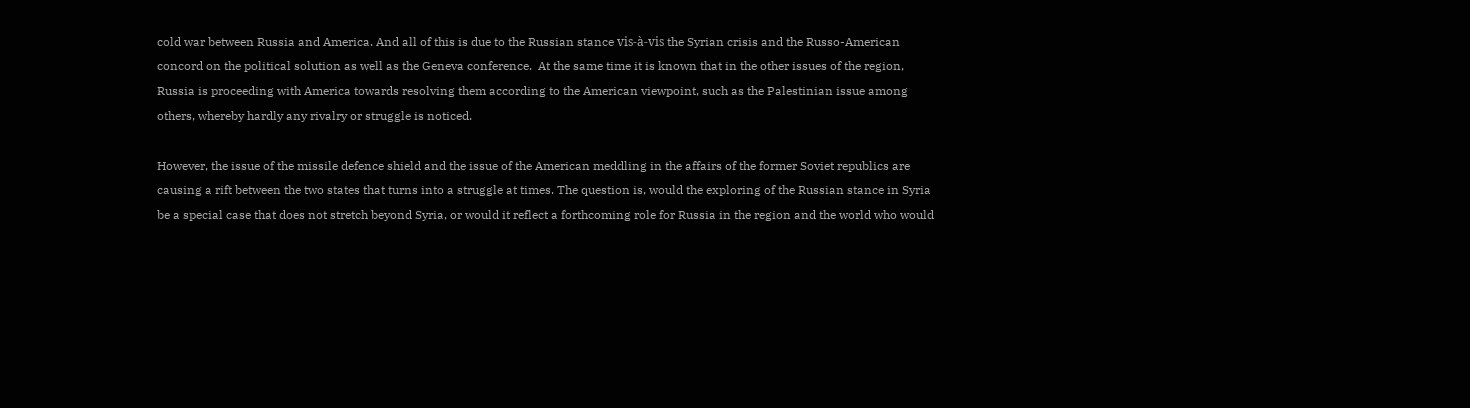cold war between Russia and America. And all of this is due to the Russian stance vis-à-vis the Syrian crisis and the Russo-American concord on the political solution as well as the Geneva conference.  At the same time it is known that in the other issues of the region, Russia is proceeding with America towards resolving them according to the American viewpoint, such as the Palestinian issue among others, whereby hardly any rivalry or struggle is noticed.

However, the issue of the missile defence shield and the issue of the American meddling in the affairs of the former Soviet republics are causing a rift between the two states that turns into a struggle at times. The question is, would the exploring of the Russian stance in Syria be a special case that does not stretch beyond Syria, or would it reflect a forthcoming role for Russia in the region and the world who would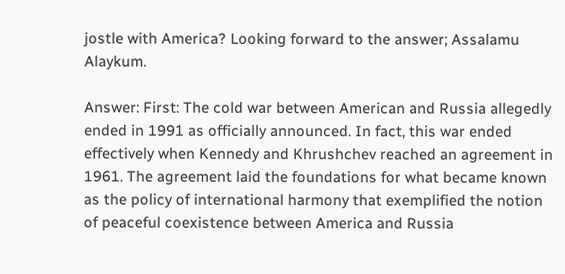jostle with America? Looking forward to the answer; Assalamu Alaykum.

Answer: First: The cold war between American and Russia allegedly ended in 1991 as officially announced. In fact, this war ended effectively when Kennedy and Khrushchev reached an agreement in 1961. The agreement laid the foundations for what became known as the policy of international harmony that exemplified the notion of peaceful coexistence between America and Russia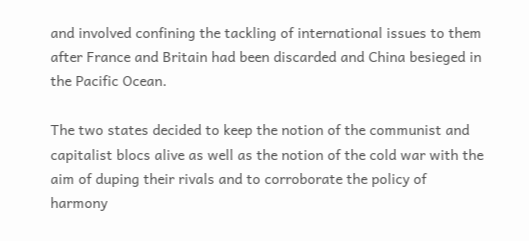and involved confining the tackling of international issues to them after France and Britain had been discarded and China besieged in the Pacific Ocean.

The two states decided to keep the notion of the communist and capitalist blocs alive as well as the notion of the cold war with the aim of duping their rivals and to corroborate the policy of harmony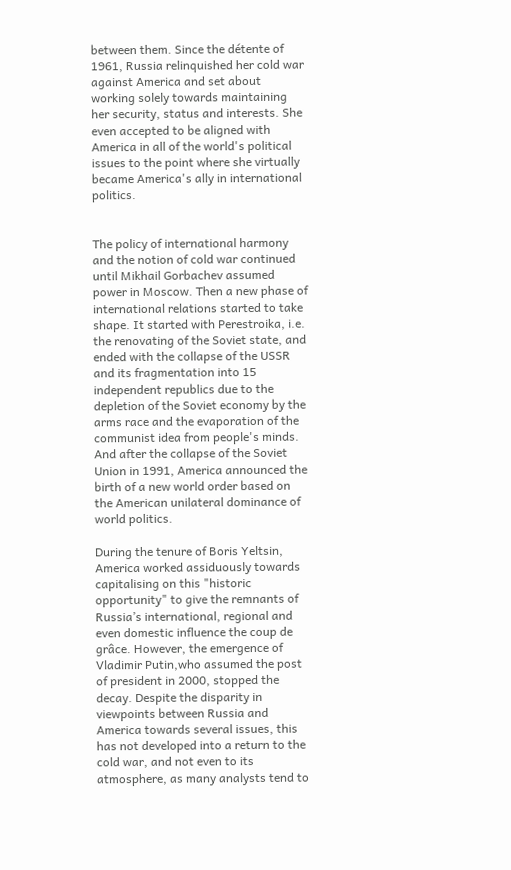between them. Since the détente of 1961, Russia relinquished her cold war against America and set about working solely towards maintaining her security, status and interests. She even accepted to be aligned with America in all of the world's political issues to the point where she virtually became America's ally in international politics.


The policy of international harmony and the notion of cold war continued until Mikhail Gorbachev assumed power in Moscow. Then a new phase of international relations started to take shape. It started with Perestroika, i.e. the renovating of the Soviet state, and ended with the collapse of the USSR and its fragmentation into 15 independent republics due to the depletion of the Soviet economy by the arms race and the evaporation of the communist idea from people's minds. And after the collapse of the Soviet Union in 1991, America announced the birth of a new world order based on the American unilateral dominance of world politics.

During the tenure of Boris Yeltsin, America worked assiduously towards capitalising on this "historic opportunity" to give the remnants of Russia’s international, regional and even domestic influence the coup de grâce. However, the emergence of Vladimir Putin,who assumed the post of president in 2000, stopped the decay. Despite the disparity in viewpoints between Russia and America towards several issues, this has not developed into a return to the cold war, and not even to its atmosphere, as many analysts tend to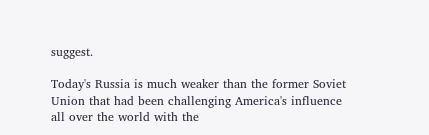suggest.

Today's Russia is much weaker than the former Soviet Union that had been challenging America's influence all over the world with the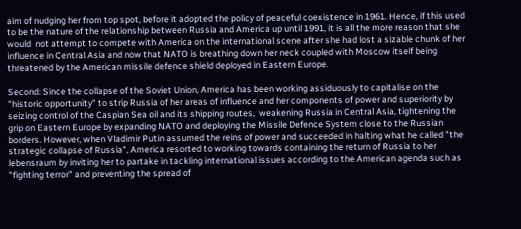aim of nudging her from top spot, before it adopted the policy of peaceful coexistence in 1961. Hence, if this used to be the nature of the relationship between Russia and America up until 1991, it is all the more reason that she would  not attempt to compete with America on the international scene after she had lost a sizable chunk of her influence in Central Asia and now that NATO is breathing down her neck coupled with Moscow itself being threatened by the American missile defence shield deployed in Eastern Europe.

Second: Since the collapse of the Soviet Union, America has been working assiduously to capitalise on the "historic opportunity" to strip Russia of her areas of influence and her components of power and superiority by seizing control of the Caspian Sea oil and its shipping routes,  weakening Russia in Central Asia, tightening the grip on Eastern Europe by expanding NATO and deploying the Missile Defence System close to the Russian borders. However, when Vladimir Putin assumed the reins of power and succeeded in halting what he called "the strategic collapse of Russia", America resorted to working towards containing the return of Russia to her lebensraum by inviting her to partake in tackling international issues according to the American agenda such as "fighting terror" and preventing the spread of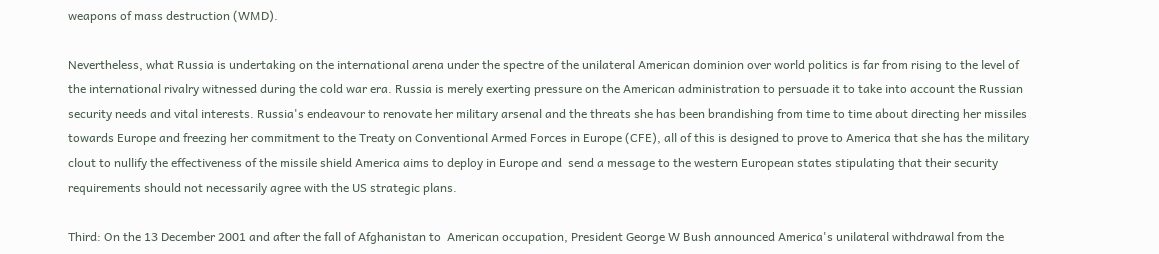weapons of mass destruction (WMD).

Nevertheless, what Russia is undertaking on the international arena under the spectre of the unilateral American dominion over world politics is far from rising to the level of the international rivalry witnessed during the cold war era. Russia is merely exerting pressure on the American administration to persuade it to take into account the Russian security needs and vital interests. Russia's endeavour to renovate her military arsenal and the threats she has been brandishing from time to time about directing her missiles towards Europe and freezing her commitment to the Treaty on Conventional Armed Forces in Europe (CFE), all of this is designed to prove to America that she has the military clout to nullify the effectiveness of the missile shield America aims to deploy in Europe and  send a message to the western European states stipulating that their security requirements should not necessarily agree with the US strategic plans.

Third: On the 13 December 2001 and after the fall of Afghanistan to  American occupation, President George W Bush announced America's unilateral withdrawal from the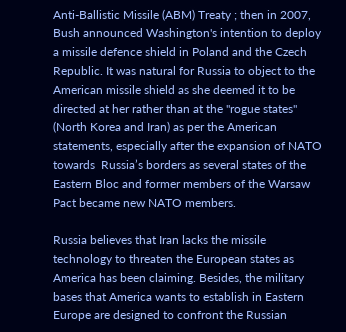Anti-Ballistic Missile (ABM) Treaty ; then in 2007, Bush announced Washington's intention to deploy a missile defence shield in Poland and the Czech Republic. It was natural for Russia to object to the American missile shield as she deemed it to be directed at her rather than at the "rogue states" (North Korea and Iran) as per the American statements, especially after the expansion of NATO towards  Russia’s borders as several states of the Eastern Bloc and former members of the Warsaw Pact became new NATO members.

Russia believes that Iran lacks the missile technology to threaten the European states as America has been claiming. Besides, the military bases that America wants to establish in Eastern Europe are designed to confront the Russian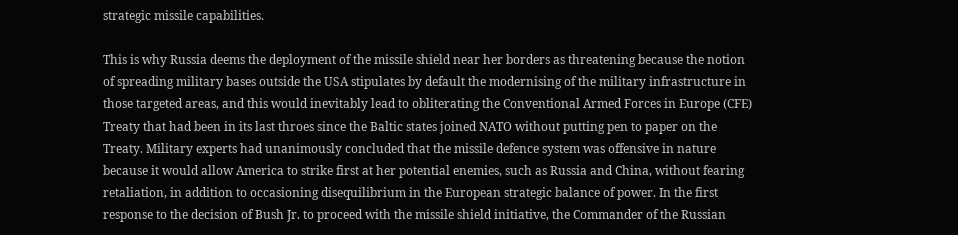strategic missile capabilities.

This is why Russia deems the deployment of the missile shield near her borders as threatening because the notion of spreading military bases outside the USA stipulates by default the modernising of the military infrastructure in those targeted areas, and this would inevitably lead to obliterating the Conventional Armed Forces in Europe (CFE) Treaty that had been in its last throes since the Baltic states joined NATO without putting pen to paper on the Treaty. Military experts had unanimously concluded that the missile defence system was offensive in nature because it would allow America to strike first at her potential enemies, such as Russia and China, without fearing retaliation, in addition to occasioning disequilibrium in the European strategic balance of power. In the first response to the decision of Bush Jr. to proceed with the missile shield initiative, the Commander of the Russian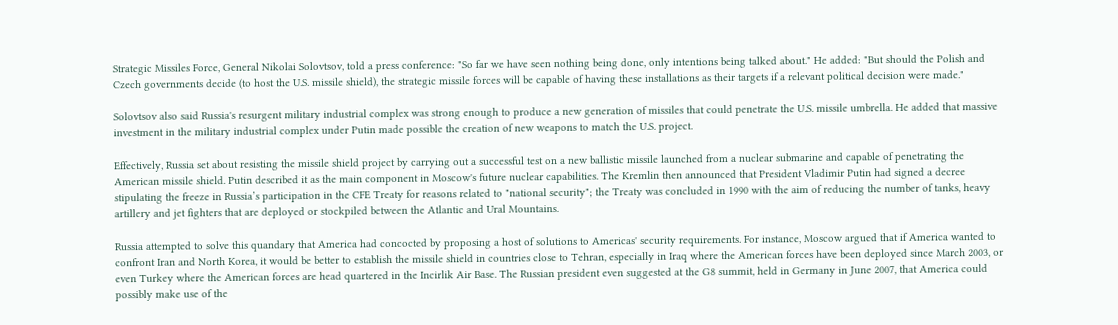Strategic Missiles Force, General Nikolai Solovtsov, told a press conference: "So far we have seen nothing being done, only intentions being talked about." He added: "But should the Polish and Czech governments decide (to host the U.S. missile shield), the strategic missile forces will be capable of having these installations as their targets if a relevant political decision were made."

Solovtsov also said Russia's resurgent military industrial complex was strong enough to produce a new generation of missiles that could penetrate the U.S. missile umbrella. He added that massive investment in the military industrial complex under Putin made possible the creation of new weapons to match the U.S. project.

Effectively, Russia set about resisting the missile shield project by carrying out a successful test on a new ballistic missile launched from a nuclear submarine and capable of penetrating the American missile shield. Putin described it as the main component in Moscow's future nuclear capabilities. The Kremlin then announced that President Vladimir Putin had signed a decree stipulating the freeze in Russia’s participation in the CFE Treaty for reasons related to "national security"; the Treaty was concluded in 1990 with the aim of reducing the number of tanks, heavy artillery and jet fighters that are deployed or stockpiled between the Atlantic and Ural Mountains.

Russia attempted to solve this quandary that America had concocted by proposing a host of solutions to Americas' security requirements. For instance, Moscow argued that if America wanted to confront Iran and North Korea, it would be better to establish the missile shield in countries close to Tehran, especially in Iraq where the American forces have been deployed since March 2003, or even Turkey where the American forces are head quartered in the Incirlik Air Base. The Russian president even suggested at the G8 summit, held in Germany in June 2007, that America could possibly make use of the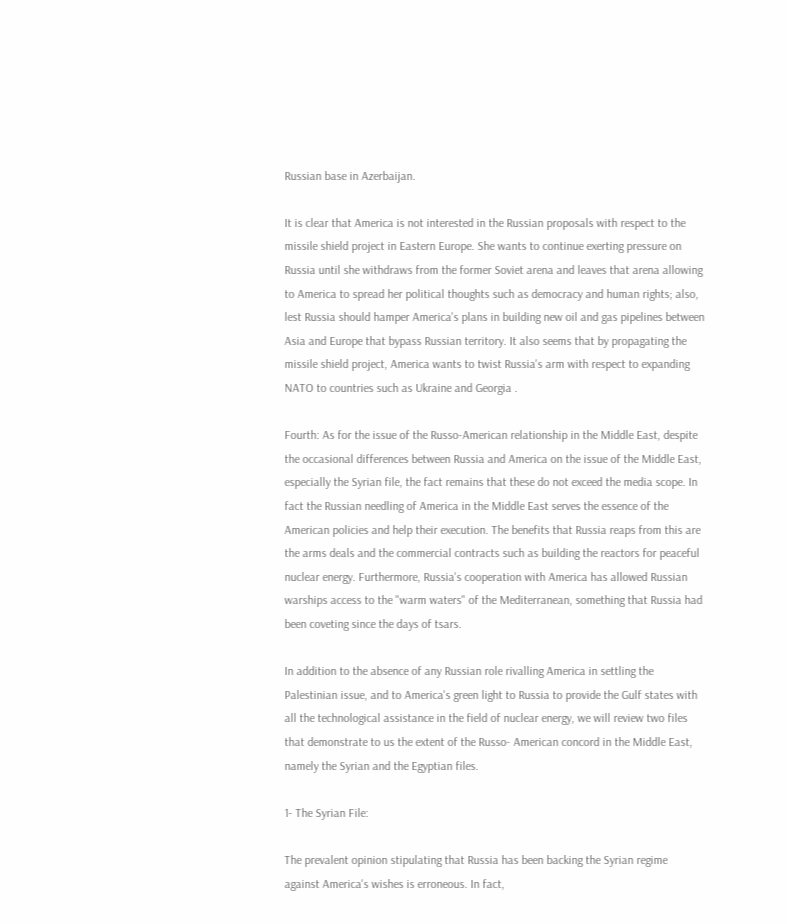Russian base in Azerbaijan.

It is clear that America is not interested in the Russian proposals with respect to the missile shield project in Eastern Europe. She wants to continue exerting pressure on Russia until she withdraws from the former Soviet arena and leaves that arena allowing  to America to spread her political thoughts such as democracy and human rights; also, lest Russia should hamper America's plans in building new oil and gas pipelines between Asia and Europe that bypass Russian territory. It also seems that by propagating the missile shield project, America wants to twist Russia's arm with respect to expanding NATO to countries such as Ukraine and Georgia .

Fourth: As for the issue of the Russo-American relationship in the Middle East, despite the occasional differences between Russia and America on the issue of the Middle East, especially the Syrian file, the fact remains that these do not exceed the media scope. In fact the Russian needling of America in the Middle East serves the essence of the American policies and help their execution. The benefits that Russia reaps from this are the arms deals and the commercial contracts such as building the reactors for peaceful nuclear energy. Furthermore, Russia's cooperation with America has allowed Russian warships access to the "warm waters" of the Mediterranean, something that Russia had been coveting since the days of tsars.

In addition to the absence of any Russian role rivalling America in settling the Palestinian issue, and to America's green light to Russia to provide the Gulf states with all the technological assistance in the field of nuclear energy, we will review two files that demonstrate to us the extent of the Russo- American concord in the Middle East, namely the Syrian and the Egyptian files.

1- The Syrian File:

The prevalent opinion stipulating that Russia has been backing the Syrian regime against America's wishes is erroneous. In fact,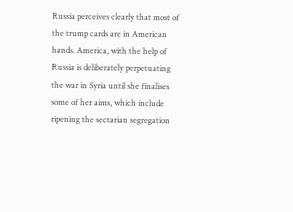Russia perceives clearly that most of the trump cards are in American hands. America, with the help of Russia is deliberately perpetuating the war in Syria until she finalises some of her aims, which include ripening the sectarian segregation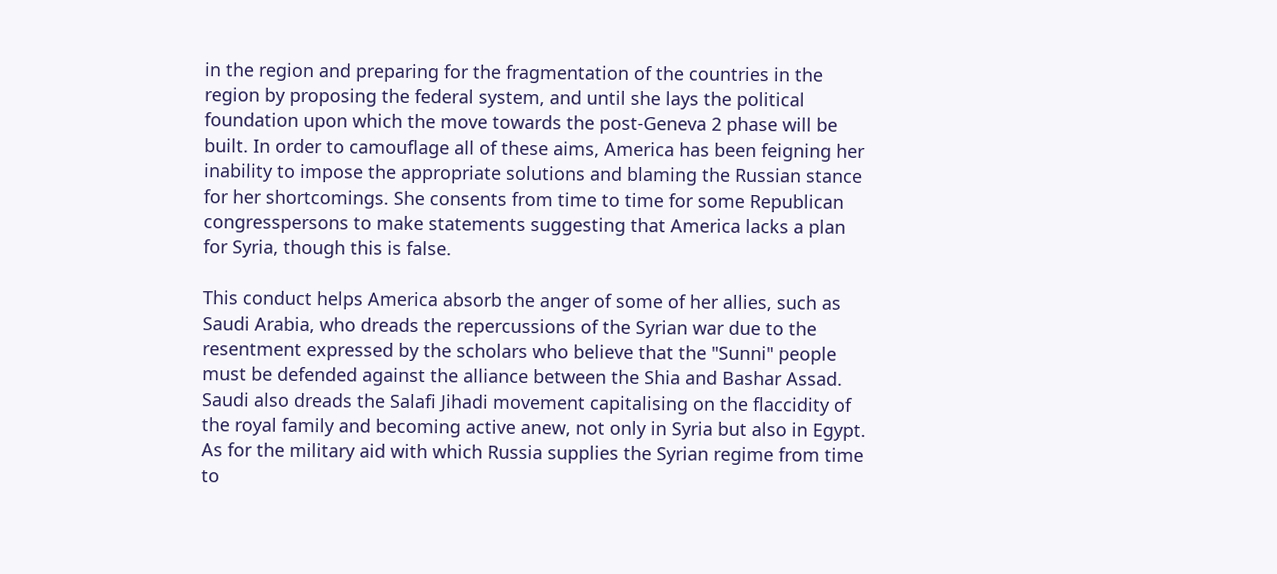in the region and preparing for the fragmentation of the countries in the region by proposing the federal system, and until she lays the political foundation upon which the move towards the post-Geneva 2 phase will be built. In order to camouflage all of these aims, America has been feigning her inability to impose the appropriate solutions and blaming the Russian stance for her shortcomings. She consents from time to time for some Republican congresspersons to make statements suggesting that America lacks a plan for Syria, though this is false.

This conduct helps America absorb the anger of some of her allies, such as Saudi Arabia, who dreads the repercussions of the Syrian war due to the resentment expressed by the scholars who believe that the "Sunni" people must be defended against the alliance between the Shia and Bashar Assad. Saudi also dreads the Salafi Jihadi movement capitalising on the flaccidity of the royal family and becoming active anew, not only in Syria but also in Egypt. As for the military aid with which Russia supplies the Syrian regime from time to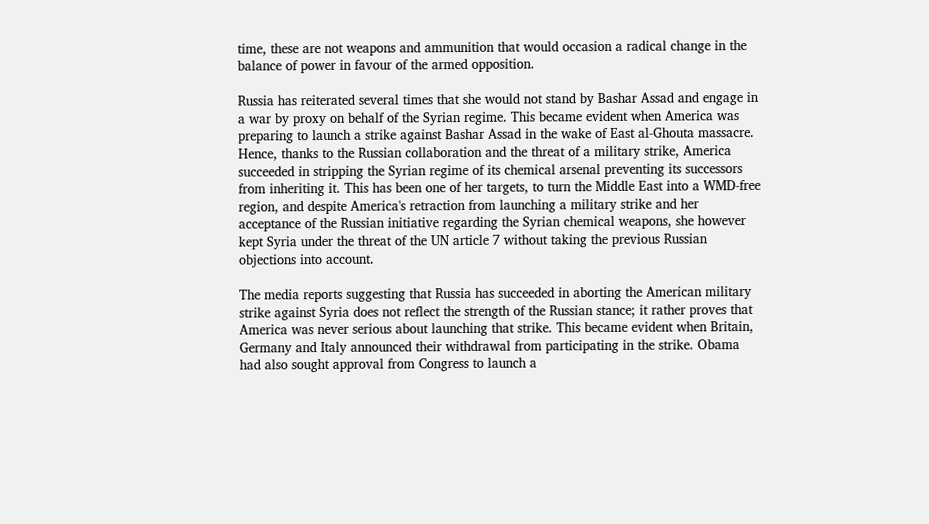time, these are not weapons and ammunition that would occasion a radical change in the balance of power in favour of the armed opposition.

Russia has reiterated several times that she would not stand by Bashar Assad and engage in a war by proxy on behalf of the Syrian regime. This became evident when America was preparing to launch a strike against Bashar Assad in the wake of East al-Ghouta massacre. Hence, thanks to the Russian collaboration and the threat of a military strike, America succeeded in stripping the Syrian regime of its chemical arsenal preventing its successors from inheriting it. This has been one of her targets, to turn the Middle East into a WMD-free region, and despite America's retraction from launching a military strike and her acceptance of the Russian initiative regarding the Syrian chemical weapons, she however kept Syria under the threat of the UN article 7 without taking the previous Russian objections into account.

The media reports suggesting that Russia has succeeded in aborting the American military strike against Syria does not reflect the strength of the Russian stance; it rather proves that America was never serious about launching that strike. This became evident when Britain, Germany and Italy announced their withdrawal from participating in the strike. Obama had also sought approval from Congress to launch a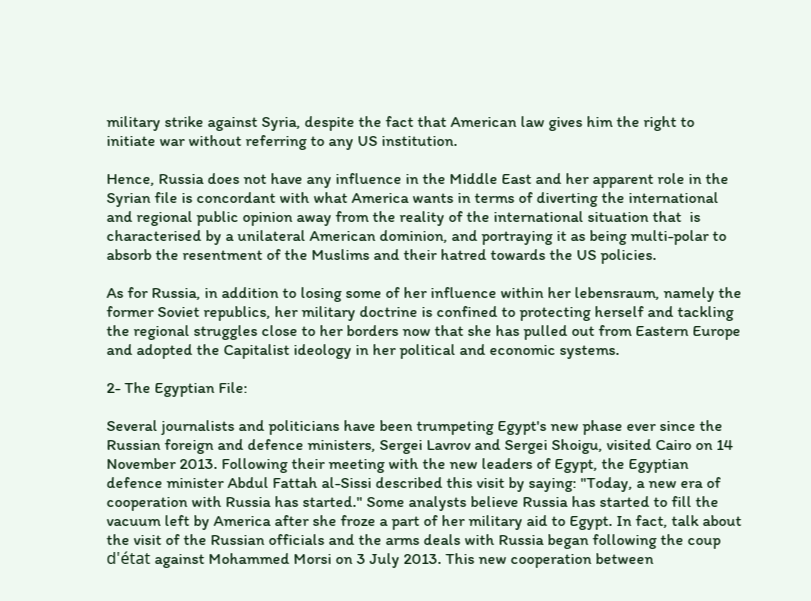military strike against Syria, despite the fact that American law gives him the right to initiate war without referring to any US institution.

Hence, Russia does not have any influence in the Middle East and her apparent role in the Syrian file is concordant with what America wants in terms of diverting the international and regional public opinion away from the reality of the international situation that  is characterised by a unilateral American dominion, and portraying it as being multi-polar to absorb the resentment of the Muslims and their hatred towards the US policies.

As for Russia, in addition to losing some of her influence within her lebensraum, namely the former Soviet republics, her military doctrine is confined to protecting herself and tackling the regional struggles close to her borders now that she has pulled out from Eastern Europe and adopted the Capitalist ideology in her political and economic systems.

2- The Egyptian File:

Several journalists and politicians have been trumpeting Egypt's new phase ever since the Russian foreign and defence ministers, Sergei Lavrov and Sergei Shoigu, visited Cairo on 14 November 2013. Following their meeting with the new leaders of Egypt, the Egyptian defence minister Abdul Fattah al-Sissi described this visit by saying: "Today, a new era of cooperation with Russia has started." Some analysts believe Russia has started to fill the vacuum left by America after she froze a part of her military aid to Egypt. In fact, talk about the visit of the Russian officials and the arms deals with Russia began following the coup d'état against Mohammed Morsi on 3 July 2013. This new cooperation between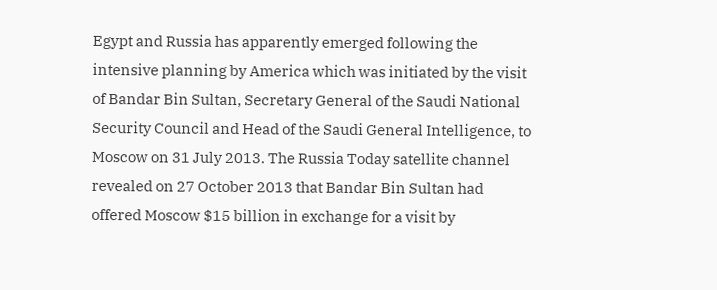Egypt and Russia has apparently emerged following the intensive planning by America which was initiated by the visit of Bandar Bin Sultan, Secretary General of the Saudi National Security Council and Head of the Saudi General Intelligence, to Moscow on 31 July 2013. The Russia Today satellite channel revealed on 27 October 2013 that Bandar Bin Sultan had offered Moscow $15 billion in exchange for a visit by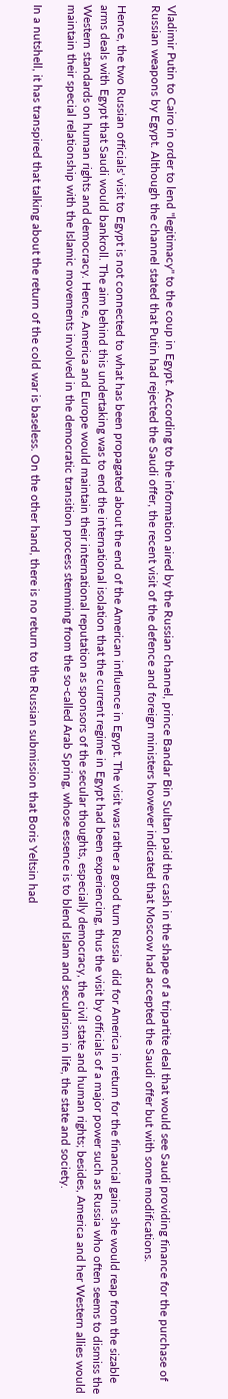Vladimir Putin to Cairo in order to lend "legitimacy" to the coup in Egypt. According to the information aired by the Russian channel, prince Bandar Bin Sultan paid the cash in the shape of a tripartite deal that would see Saudi providing finance for the purchase of Russian weapons by Egypt. Although the channel stated that Putin had rejected the Saudi offer, the recent visit of the defence and foreign ministers however indicated that Moscow had accepted the Saudi offer but with some modifications.

Hence, the two Russian officials' visit to Egypt is not connected to what has been propagated about the end of the American influence in Egypt. The visit was rather a good turn Russia  did for America in return for the financial gains she would reap from the sizable arms deals with Egypt that Saudi would bankroll. The aim behind this undertaking was to end the international isolation that the current regime in Egypt had been experiencing, thus the visit by officials of a major power such as Russia who often seems to dismiss the Western standards on human rights and democracy. Hence, America and Europe would maintain their international reputation as sponsors of the secular thoughts, especially democracy, the civil state and human rights; besides, America and her Western allies would maintain their special relationship with the Islamic movements involved in the democratic transition process stemming from the so-called Arab Spring, whose essence is to blend Islam and secularism in life, the state and society.

In a nutshell, it has transpired that talking about the return of the cold war is baseless. On the other hand, there is no return to the Russian submission that Boris Yeltsin had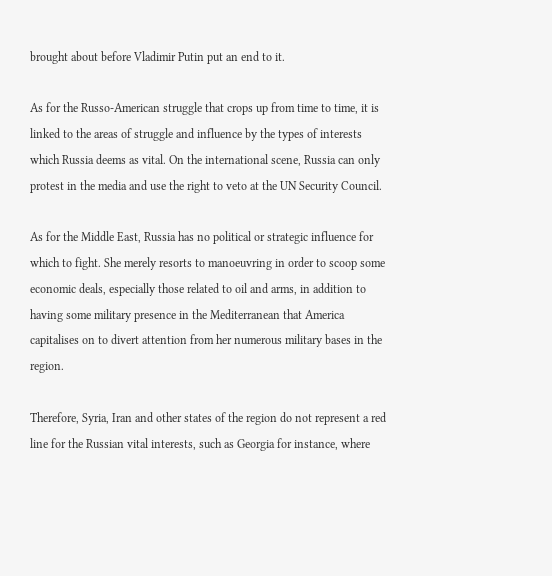brought about before Vladimir Putin put an end to it.

As for the Russo-American struggle that crops up from time to time, it is linked to the areas of struggle and influence by the types of interests which Russia deems as vital. On the international scene, Russia can only protest in the media and use the right to veto at the UN Security Council.

As for the Middle East, Russia has no political or strategic influence for which to fight. She merely resorts to manoeuvring in order to scoop some economic deals, especially those related to oil and arms, in addition to having some military presence in the Mediterranean that America capitalises on to divert attention from her numerous military bases in the region.

Therefore, Syria, Iran and other states of the region do not represent a red line for the Russian vital interests, such as Georgia for instance, where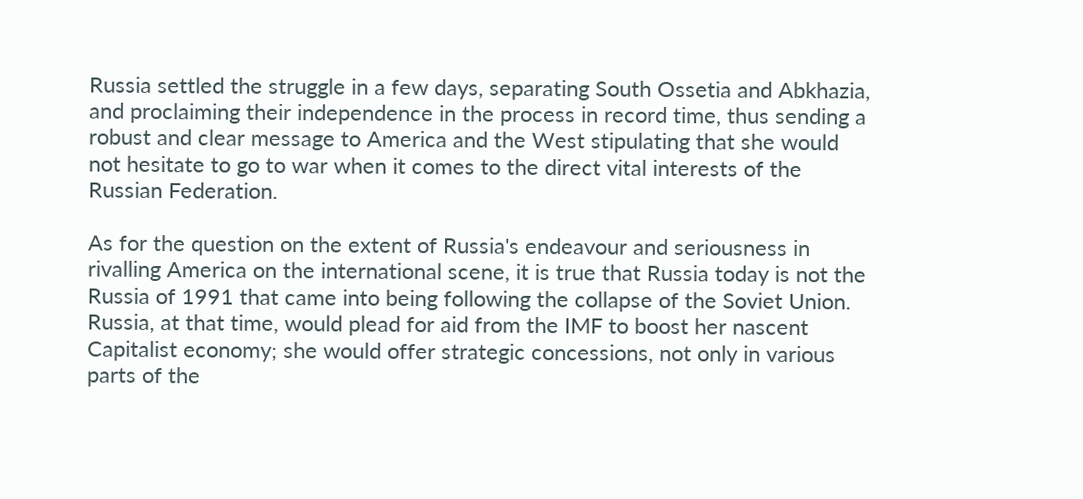Russia settled the struggle in a few days, separating South Ossetia and Abkhazia, and proclaiming their independence in the process in record time, thus sending a robust and clear message to America and the West stipulating that she would not hesitate to go to war when it comes to the direct vital interests of the Russian Federation.

As for the question on the extent of Russia's endeavour and seriousness in rivalling America on the international scene, it is true that Russia today is not the Russia of 1991 that came into being following the collapse of the Soviet Union. Russia, at that time, would plead for aid from the IMF to boost her nascent Capitalist economy; she would offer strategic concessions, not only in various parts of the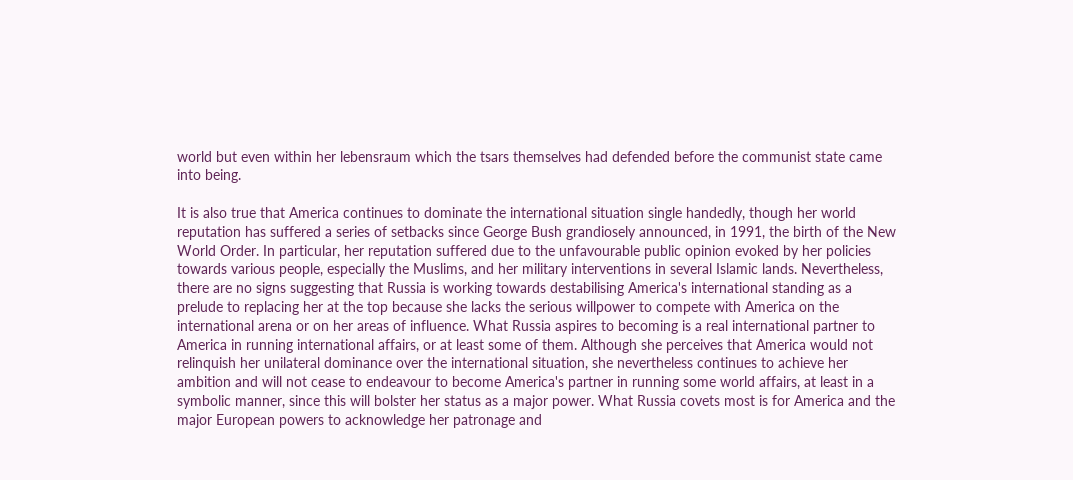world but even within her lebensraum which the tsars themselves had defended before the communist state came into being.

It is also true that America continues to dominate the international situation single handedly, though her world reputation has suffered a series of setbacks since George Bush grandiosely announced, in 1991, the birth of the New World Order. In particular, her reputation suffered due to the unfavourable public opinion evoked by her policies towards various people, especially the Muslims, and her military interventions in several Islamic lands. Nevertheless, there are no signs suggesting that Russia is working towards destabilising America's international standing as a prelude to replacing her at the top because she lacks the serious willpower to compete with America on the international arena or on her areas of influence. What Russia aspires to becoming is a real international partner to America in running international affairs, or at least some of them. Although she perceives that America would not relinquish her unilateral dominance over the international situation, she nevertheless continues to achieve her ambition and will not cease to endeavour to become America's partner in running some world affairs, at least in a symbolic manner, since this will bolster her status as a major power. What Russia covets most is for America and the major European powers to acknowledge her patronage and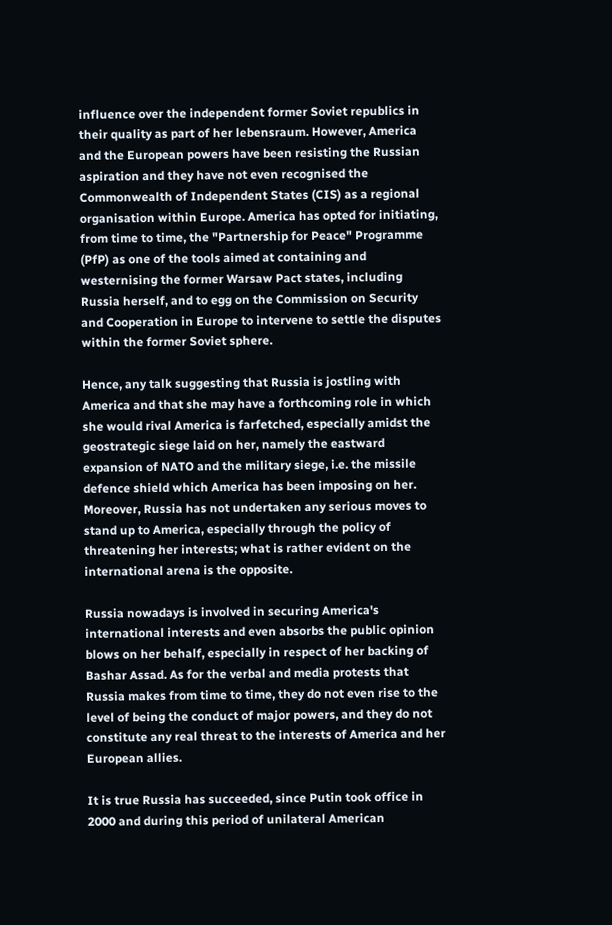influence over the independent former Soviet republics in their quality as part of her lebensraum. However, America and the European powers have been resisting the Russian aspiration and they have not even recognised the Commonwealth of Independent States (CIS) as a regional organisation within Europe. America has opted for initiating, from time to time, the "Partnership for Peace" Programme (PfP) as one of the tools aimed at containing and westernising the former Warsaw Pact states, including Russia herself, and to egg on the Commission on Security and Cooperation in Europe to intervene to settle the disputes within the former Soviet sphere.

Hence, any talk suggesting that Russia is jostling with America and that she may have a forthcoming role in which she would rival America is farfetched, especially amidst the geostrategic siege laid on her, namely the eastward expansion of NATO and the military siege, i.e. the missile defence shield which America has been imposing on her. Moreover, Russia has not undertaken any serious moves to stand up to America, especially through the policy of threatening her interests; what is rather evident on the international arena is the opposite.

Russia nowadays is involved in securing America's international interests and even absorbs the public opinion blows on her behalf, especially in respect of her backing of Bashar Assad. As for the verbal and media protests that Russia makes from time to time, they do not even rise to the level of being the conduct of major powers, and they do not constitute any real threat to the interests of America and her European allies.

It is true Russia has succeeded, since Putin took office in 2000 and during this period of unilateral American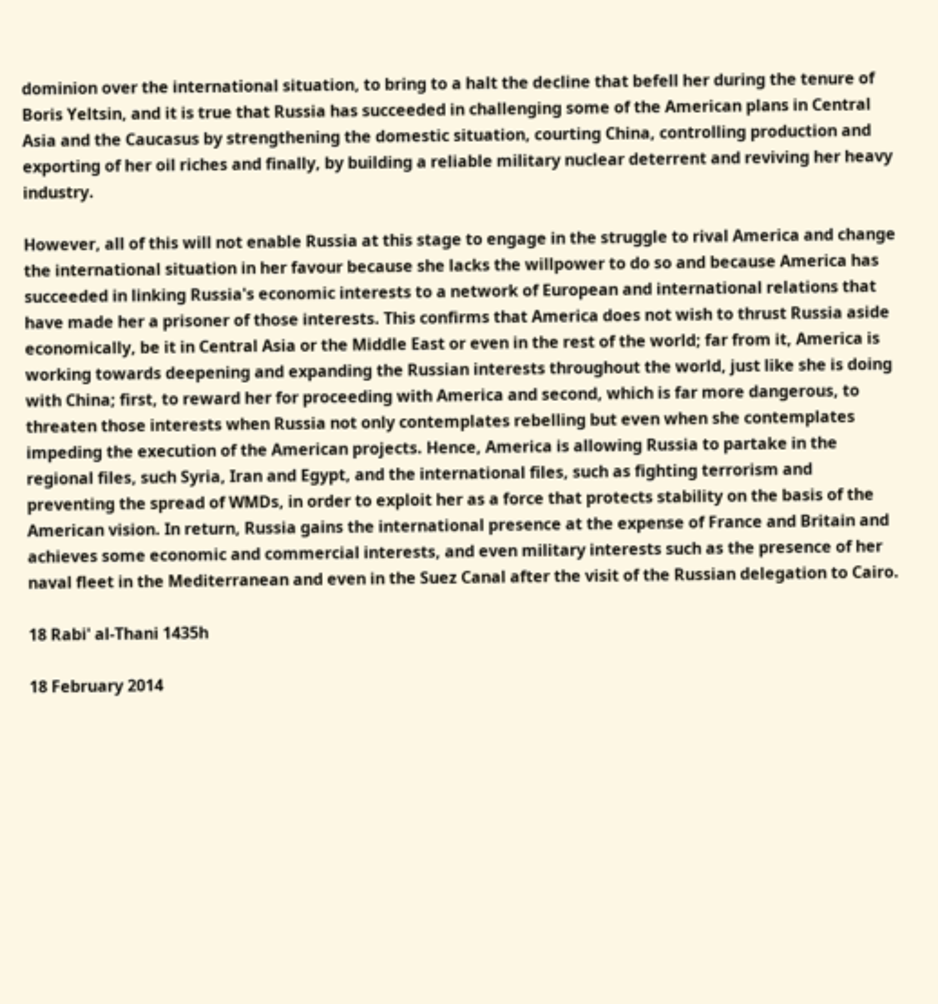dominion over the international situation, to bring to a halt the decline that befell her during the tenure of Boris Yeltsin, and it is true that Russia has succeeded in challenging some of the American plans in Central Asia and the Caucasus by strengthening the domestic situation, courting China, controlling production and exporting of her oil riches and finally, by building a reliable military nuclear deterrent and reviving her heavy industry.

However, all of this will not enable Russia at this stage to engage in the struggle to rival America and change the international situation in her favour because she lacks the willpower to do so and because America has succeeded in linking Russia's economic interests to a network of European and international relations that have made her a prisoner of those interests. This confirms that America does not wish to thrust Russia aside economically, be it in Central Asia or the Middle East or even in the rest of the world; far from it, America is working towards deepening and expanding the Russian interests throughout the world, just like she is doing with China; first, to reward her for proceeding with America and second, which is far more dangerous, to threaten those interests when Russia not only contemplates rebelling but even when she contemplates impeding the execution of the American projects. Hence, America is allowing Russia to partake in the regional files, such Syria, Iran and Egypt, and the international files, such as fighting terrorism and preventing the spread of WMDs, in order to exploit her as a force that protects stability on the basis of the American vision. In return, Russia gains the international presence at the expense of France and Britain and achieves some economic and commercial interests, and even military interests such as the presence of her naval fleet in the Mediterranean and even in the Suez Canal after the visit of the Russian delegation to Cairo.

18 Rabi' al-Thani 1435h

18 February 2014